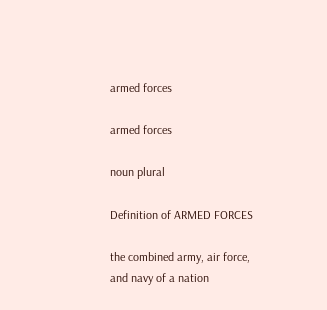armed forces

armed forces

noun plural

Definition of ARMED FORCES

the combined army, air force, and navy of a nation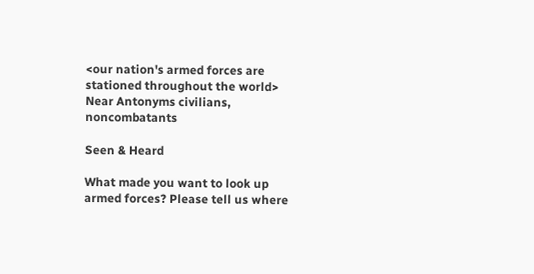<our nation's armed forces are stationed throughout the world>
Near Antonyms civilians, noncombatants

Seen & Heard

What made you want to look up armed forces? Please tell us where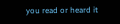you read or heard it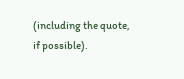(including the quote, if possible).